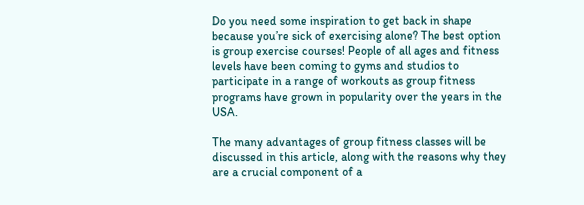Do you need some inspiration to get back in shape because you’re sick of exercising alone? The best option is group exercise courses! People of all ages and fitness levels have been coming to gyms and studios to participate in a range of workouts as group fitness programs have grown in popularity over the years in the USA.

The many advantages of group fitness classes will be discussed in this article, along with the reasons why they are a crucial component of a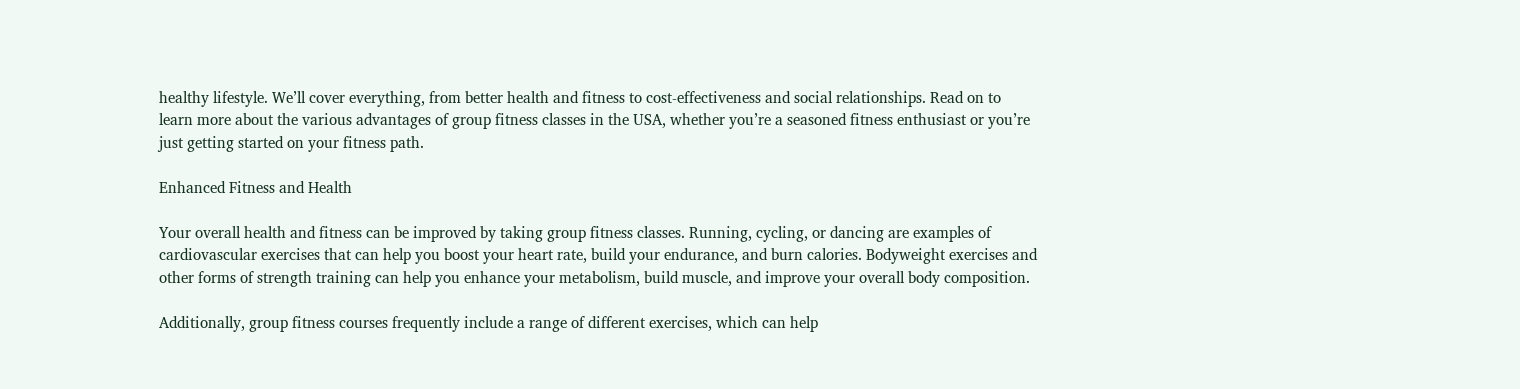healthy lifestyle. We’ll cover everything, from better health and fitness to cost-effectiveness and social relationships. Read on to learn more about the various advantages of group fitness classes in the USA, whether you’re a seasoned fitness enthusiast or you’re just getting started on your fitness path.

Enhanced Fitness and Health

Your overall health and fitness can be improved by taking group fitness classes. Running, cycling, or dancing are examples of cardiovascular exercises that can help you boost your heart rate, build your endurance, and burn calories. Bodyweight exercises and other forms of strength training can help you enhance your metabolism, build muscle, and improve your overall body composition.

Additionally, group fitness courses frequently include a range of different exercises, which can help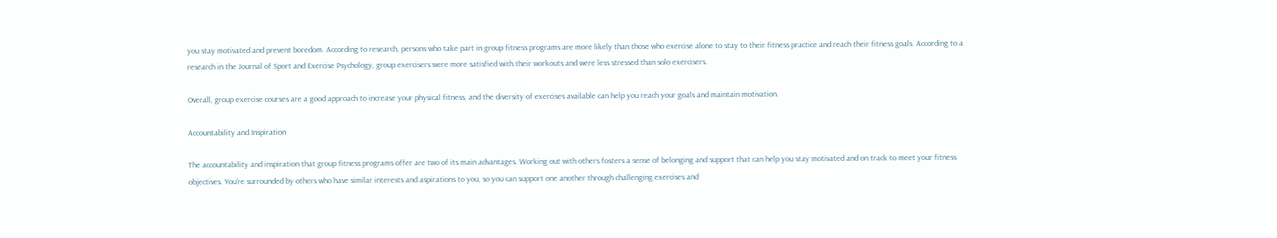you stay motivated and prevent boredom. According to research, persons who take part in group fitness programs are more likely than those who exercise alone to stay to their fitness practice and reach their fitness goals. According to a research in the Journal of Sport and Exercise Psychology, group exercisers were more satisfied with their workouts and were less stressed than solo exercisers.

Overall, group exercise courses are a good approach to increase your physical fitness, and the diversity of exercises available can help you reach your goals and maintain motivation.

Accountability and Inspiration

The accountability and inspiration that group fitness programs offer are two of its main advantages. Working out with others fosters a sense of belonging and support that can help you stay motivated and on track to meet your fitness objectives. You’re surrounded by others who have similar interests and aspirations to you, so you can support one another through challenging exercises and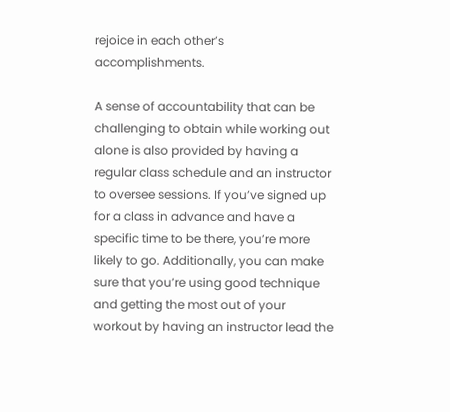rejoice in each other’s accomplishments.

A sense of accountability that can be challenging to obtain while working out alone is also provided by having a regular class schedule and an instructor to oversee sessions. If you’ve signed up for a class in advance and have a specific time to be there, you’re more likely to go. Additionally, you can make sure that you’re using good technique and getting the most out of your workout by having an instructor lead the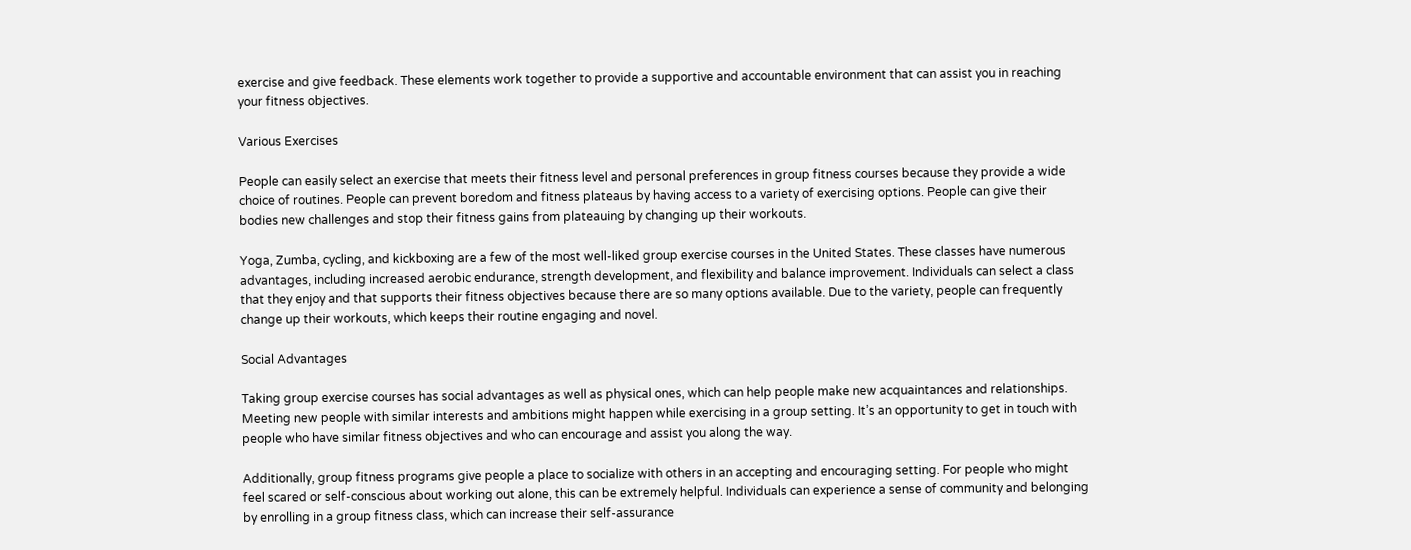exercise and give feedback. These elements work together to provide a supportive and accountable environment that can assist you in reaching your fitness objectives.

Various Exercises

People can easily select an exercise that meets their fitness level and personal preferences in group fitness courses because they provide a wide choice of routines. People can prevent boredom and fitness plateaus by having access to a variety of exercising options. People can give their bodies new challenges and stop their fitness gains from plateauing by changing up their workouts.

Yoga, Zumba, cycling, and kickboxing are a few of the most well-liked group exercise courses in the United States. These classes have numerous advantages, including increased aerobic endurance, strength development, and flexibility and balance improvement. Individuals can select a class that they enjoy and that supports their fitness objectives because there are so many options available. Due to the variety, people can frequently change up their workouts, which keeps their routine engaging and novel.

Social Advantages

Taking group exercise courses has social advantages as well as physical ones, which can help people make new acquaintances and relationships. Meeting new people with similar interests and ambitions might happen while exercising in a group setting. It’s an opportunity to get in touch with people who have similar fitness objectives and who can encourage and assist you along the way.

Additionally, group fitness programs give people a place to socialize with others in an accepting and encouraging setting. For people who might feel scared or self-conscious about working out alone, this can be extremely helpful. Individuals can experience a sense of community and belonging by enrolling in a group fitness class, which can increase their self-assurance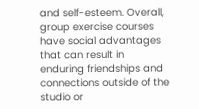and self-esteem. Overall, group exercise courses have social advantages that can result in enduring friendships and connections outside of the studio or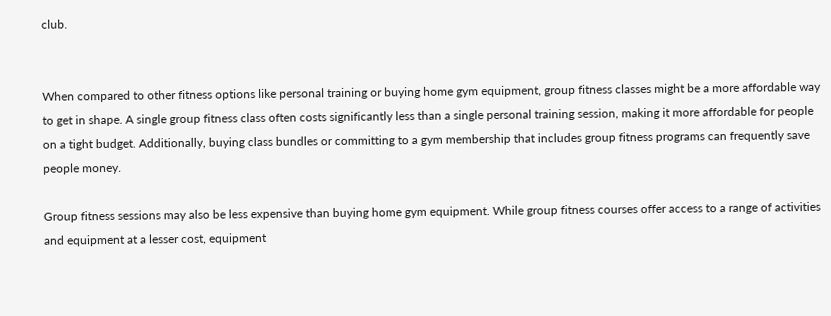club.


When compared to other fitness options like personal training or buying home gym equipment, group fitness classes might be a more affordable way to get in shape. A single group fitness class often costs significantly less than a single personal training session, making it more affordable for people on a tight budget. Additionally, buying class bundles or committing to a gym membership that includes group fitness programs can frequently save people money.

Group fitness sessions may also be less expensive than buying home gym equipment. While group fitness courses offer access to a range of activities and equipment at a lesser cost, equipment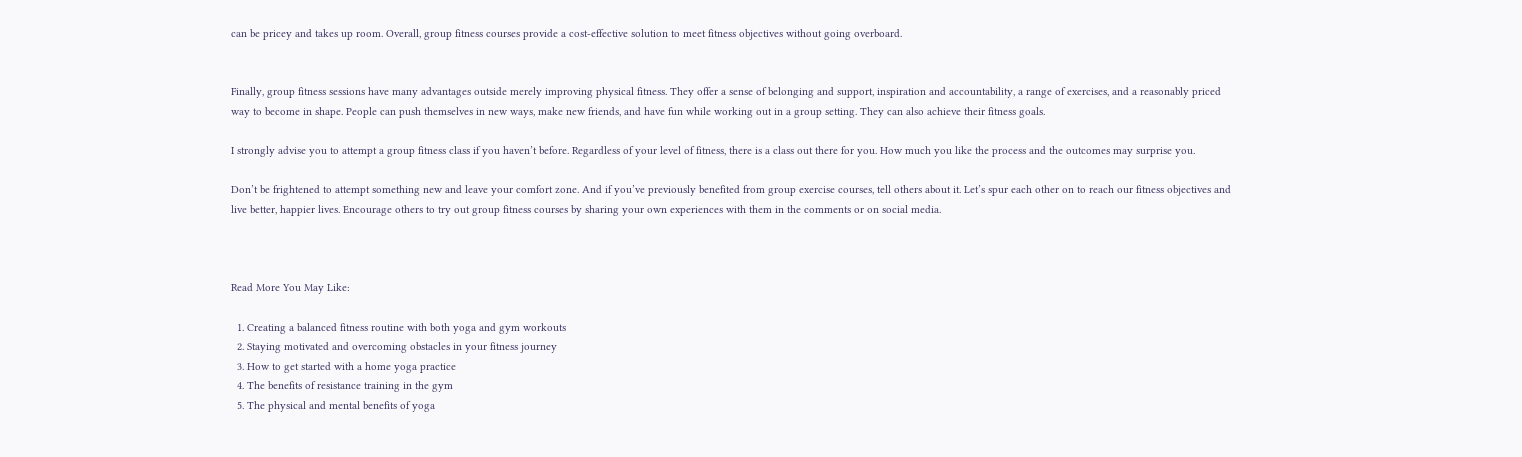can be pricey and takes up room. Overall, group fitness courses provide a cost-effective solution to meet fitness objectives without going overboard.


Finally, group fitness sessions have many advantages outside merely improving physical fitness. They offer a sense of belonging and support, inspiration and accountability, a range of exercises, and a reasonably priced way to become in shape. People can push themselves in new ways, make new friends, and have fun while working out in a group setting. They can also achieve their fitness goals.

I strongly advise you to attempt a group fitness class if you haven’t before. Regardless of your level of fitness, there is a class out there for you. How much you like the process and the outcomes may surprise you.

Don’t be frightened to attempt something new and leave your comfort zone. And if you’ve previously benefited from group exercise courses, tell others about it. Let’s spur each other on to reach our fitness objectives and live better, happier lives. Encourage others to try out group fitness courses by sharing your own experiences with them in the comments or on social media.



Read More You May Like:

  1. Creating a balanced fitness routine with both yoga and gym workouts
  2. Staying motivated and overcoming obstacles in your fitness journey
  3. How to get started with a home yoga practice
  4. The benefits of resistance training in the gym
  5. The physical and mental benefits of yoga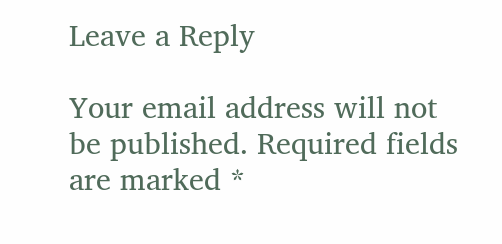Leave a Reply

Your email address will not be published. Required fields are marked *